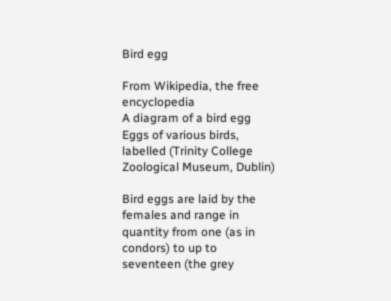Bird egg

From Wikipedia, the free encyclopedia
A diagram of a bird egg
Eggs of various birds, labelled (Trinity College Zoological Museum, Dublin)

Bird eggs are laid by the females and range in quantity from one (as in condors) to up to seventeen (the grey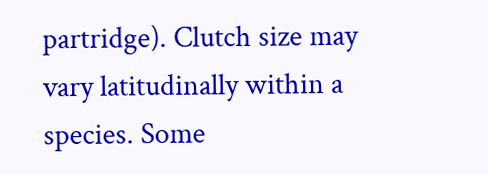partridge). Clutch size may vary latitudinally within a species. Some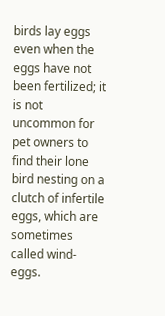birds lay eggs even when the eggs have not been fertilized; it is not uncommon for pet owners to find their lone bird nesting on a clutch of infertile eggs, which are sometimes called wind-eggs.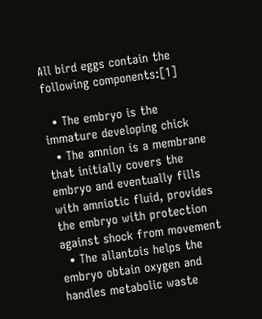All bird eggs contain the following components:[1]

  • The embryo is the immature developing chick
  • The amnion is a membrane that initially covers the embryo and eventually fills with amniotic fluid, provides the embryo with protection against shock from movement
  • The allantois helps the embryo obtain oxygen and handles metabolic waste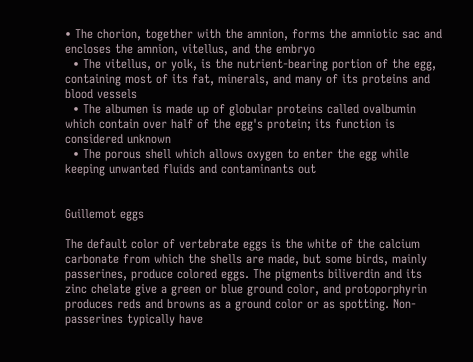• The chorion, together with the amnion, forms the amniotic sac and encloses the amnion, vitellus, and the embryo
  • The vitellus, or yolk, is the nutrient-bearing portion of the egg, containing most of its fat, minerals, and many of its proteins and blood vessels
  • The albumen is made up of globular proteins called ovalbumin which contain over half of the egg's protein; its function is considered unknown
  • The porous shell which allows oxygen to enter the egg while keeping unwanted fluids and contaminants out


Guillemot eggs

The default color of vertebrate eggs is the white of the calcium carbonate from which the shells are made, but some birds, mainly passerines, produce colored eggs. The pigments biliverdin and its zinc chelate give a green or blue ground color, and protoporphyrin produces reds and browns as a ground color or as spotting. Non-passerines typically have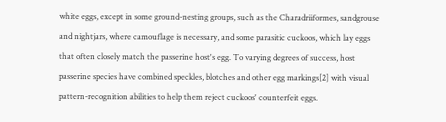white eggs, except in some ground-nesting groups, such as the Charadriiformes, sandgrouse and nightjars, where camouflage is necessary, and some parasitic cuckoos, which lay eggs that often closely match the passerine host's egg. To varying degrees of success, host passerine species have combined speckles, blotches and other egg markings[2] with visual pattern-recognition abilities to help them reject cuckoos' counterfeit eggs.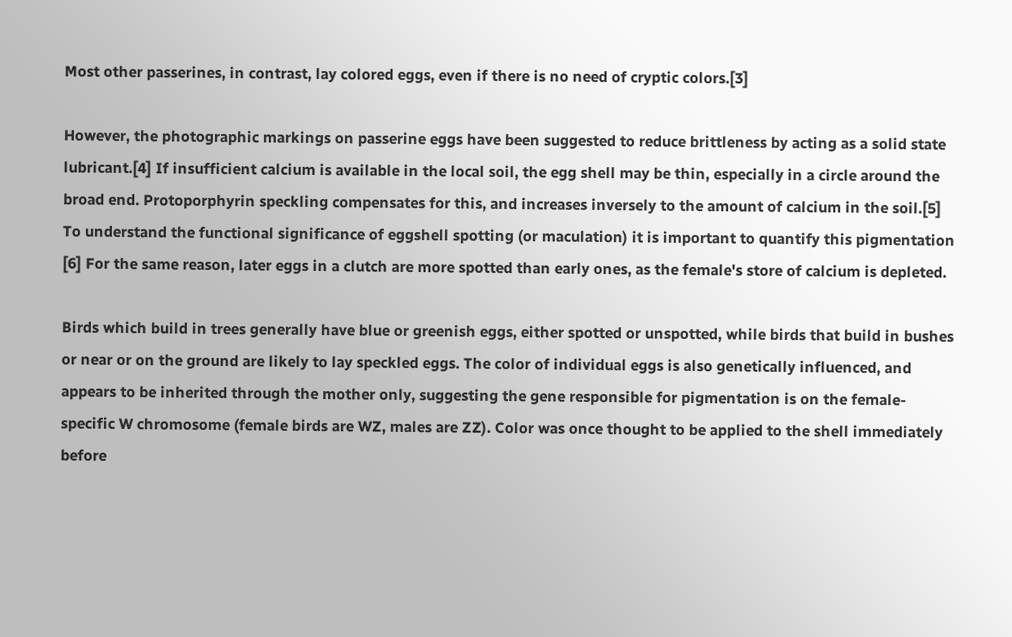Most other passerines, in contrast, lay colored eggs, even if there is no need of cryptic colors.[3]

However, the photographic markings on passerine eggs have been suggested to reduce brittleness by acting as a solid state lubricant.[4] If insufficient calcium is available in the local soil, the egg shell may be thin, especially in a circle around the broad end. Protoporphyrin speckling compensates for this, and increases inversely to the amount of calcium in the soil.[5] To understand the functional significance of eggshell spotting (or maculation) it is important to quantify this pigmentation [6] For the same reason, later eggs in a clutch are more spotted than early ones, as the female's store of calcium is depleted.

Birds which build in trees generally have blue or greenish eggs, either spotted or unspotted, while birds that build in bushes or near or on the ground are likely to lay speckled eggs. The color of individual eggs is also genetically influenced, and appears to be inherited through the mother only, suggesting the gene responsible for pigmentation is on the female-specific W chromosome (female birds are WZ, males are ZZ). Color was once thought to be applied to the shell immediately before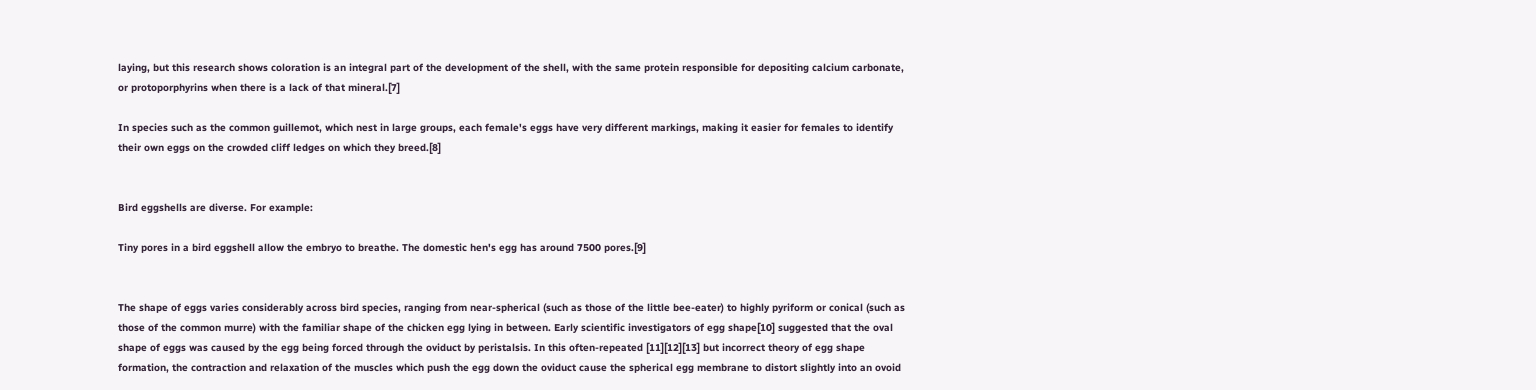laying, but this research shows coloration is an integral part of the development of the shell, with the same protein responsible for depositing calcium carbonate, or protoporphyrins when there is a lack of that mineral.[7]

In species such as the common guillemot, which nest in large groups, each female's eggs have very different markings, making it easier for females to identify their own eggs on the crowded cliff ledges on which they breed.[8]


Bird eggshells are diverse. For example:

Tiny pores in a bird eggshell allow the embryo to breathe. The domestic hen's egg has around 7500 pores.[9]


The shape of eggs varies considerably across bird species, ranging from near-spherical (such as those of the little bee-eater) to highly pyriform or conical (such as those of the common murre) with the familiar shape of the chicken egg lying in between. Early scientific investigators of egg shape[10] suggested that the oval shape of eggs was caused by the egg being forced through the oviduct by peristalsis. In this often-repeated [11][12][13] but incorrect theory of egg shape formation, the contraction and relaxation of the muscles which push the egg down the oviduct cause the spherical egg membrane to distort slightly into an ovoid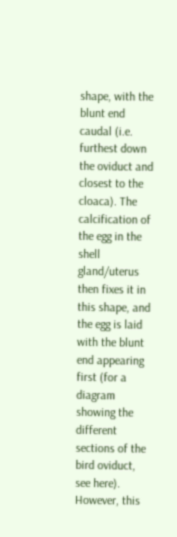shape, with the blunt end caudal (i.e. furthest down the oviduct and closest to the cloaca). The calcification of the egg in the shell gland/uterus then fixes it in this shape, and the egg is laid with the blunt end appearing first (for a diagram showing the different sections of the bird oviduct, see here). However, this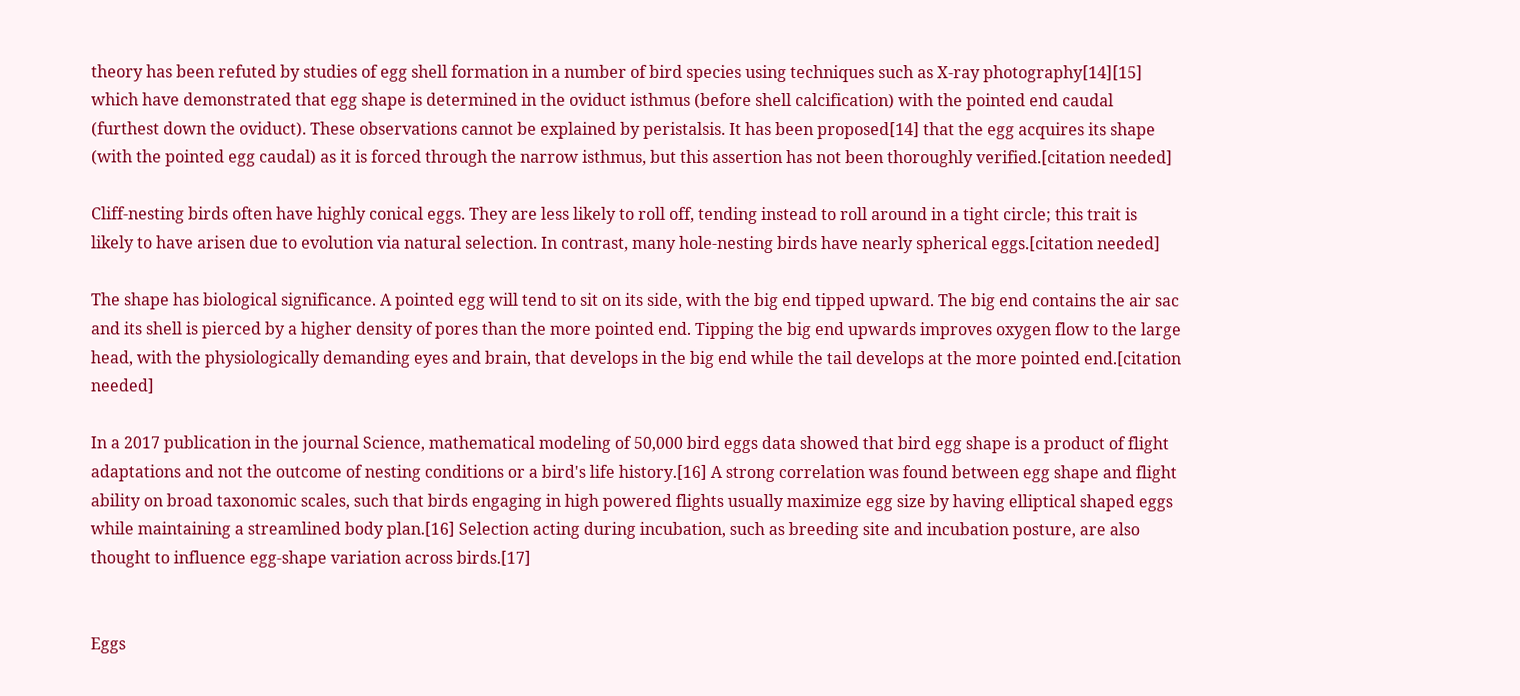theory has been refuted by studies of egg shell formation in a number of bird species using techniques such as X-ray photography[14][15] which have demonstrated that egg shape is determined in the oviduct isthmus (before shell calcification) with the pointed end caudal (furthest down the oviduct). These observations cannot be explained by peristalsis. It has been proposed[14] that the egg acquires its shape (with the pointed egg caudal) as it is forced through the narrow isthmus, but this assertion has not been thoroughly verified.[citation needed]

Cliff-nesting birds often have highly conical eggs. They are less likely to roll off, tending instead to roll around in a tight circle; this trait is likely to have arisen due to evolution via natural selection. In contrast, many hole-nesting birds have nearly spherical eggs.[citation needed]

The shape has biological significance. A pointed egg will tend to sit on its side, with the big end tipped upward. The big end contains the air sac and its shell is pierced by a higher density of pores than the more pointed end. Tipping the big end upwards improves oxygen flow to the large head, with the physiologically demanding eyes and brain, that develops in the big end while the tail develops at the more pointed end.[citation needed]

In a 2017 publication in the journal Science, mathematical modeling of 50,000 bird eggs data showed that bird egg shape is a product of flight adaptations and not the outcome of nesting conditions or a bird's life history.[16] A strong correlation was found between egg shape and flight ability on broad taxonomic scales, such that birds engaging in high powered flights usually maximize egg size by having elliptical shaped eggs while maintaining a streamlined body plan.[16] Selection acting during incubation, such as breeding site and incubation posture, are also thought to influence egg-shape variation across birds.[17]


Eggs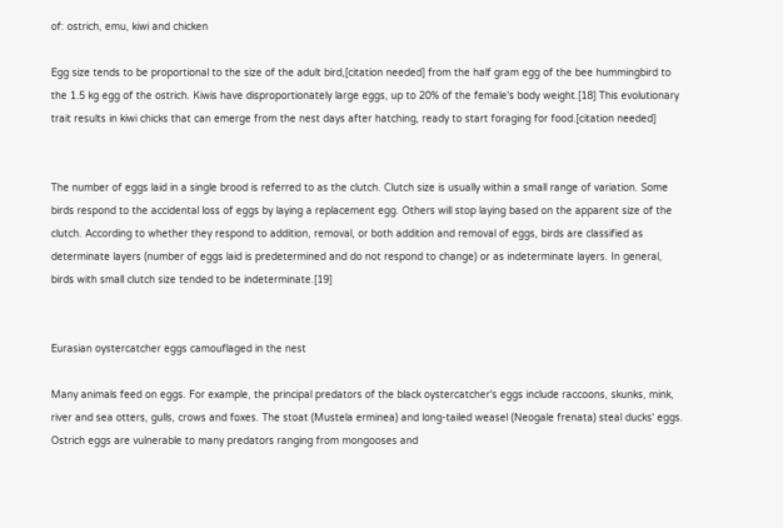of: ostrich, emu, kiwi and chicken

Egg size tends to be proportional to the size of the adult bird,[citation needed] from the half gram egg of the bee hummingbird to the 1.5 kg egg of the ostrich. Kiwis have disproportionately large eggs, up to 20% of the female's body weight.[18] This evolutionary trait results in kiwi chicks that can emerge from the nest days after hatching, ready to start foraging for food.[citation needed]


The number of eggs laid in a single brood is referred to as the clutch. Clutch size is usually within a small range of variation. Some birds respond to the accidental loss of eggs by laying a replacement egg. Others will stop laying based on the apparent size of the clutch. According to whether they respond to addition, removal, or both addition and removal of eggs, birds are classified as determinate layers (number of eggs laid is predetermined and do not respond to change) or as indeterminate layers. In general, birds with small clutch size tended to be indeterminate.[19]


Eurasian oystercatcher eggs camouflaged in the nest

Many animals feed on eggs. For example, the principal predators of the black oystercatcher's eggs include raccoons, skunks, mink, river and sea otters, gulls, crows and foxes. The stoat (Mustela erminea) and long-tailed weasel (Neogale frenata) steal ducks' eggs. Ostrich eggs are vulnerable to many predators ranging from mongooses and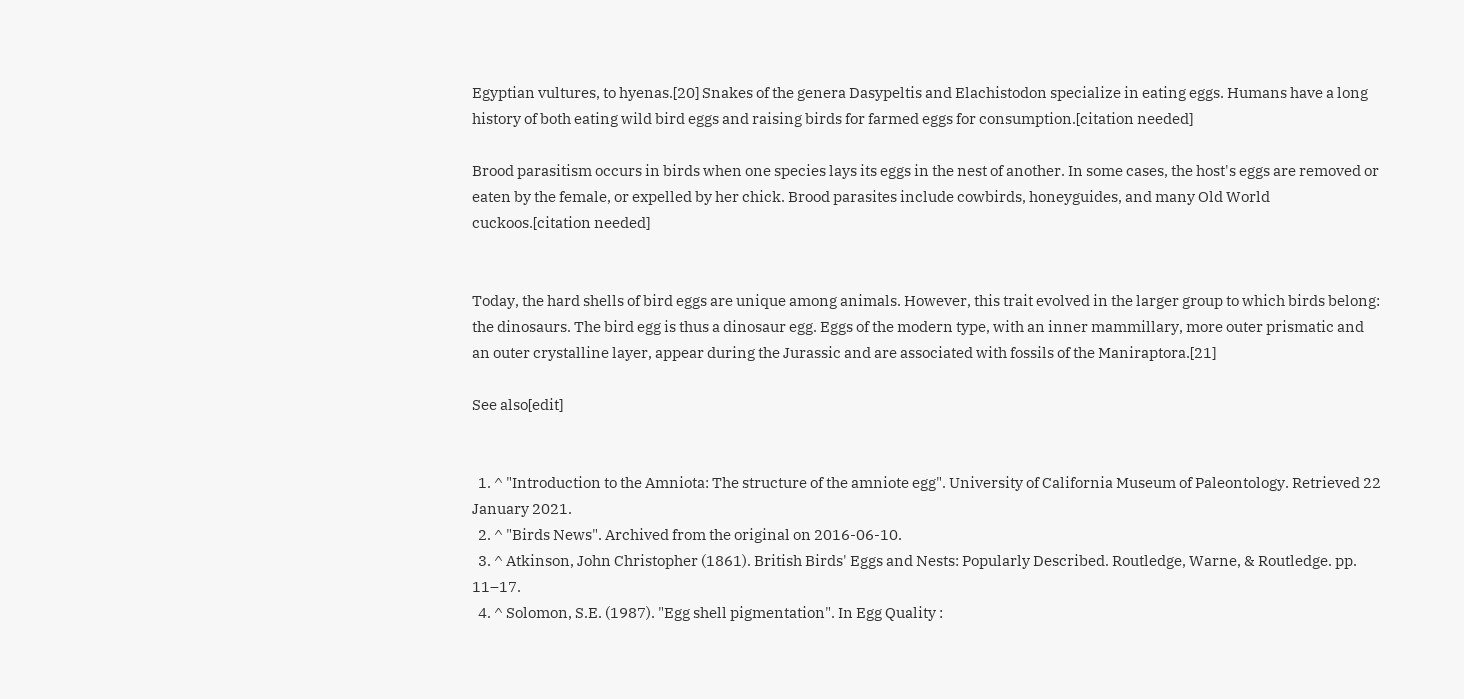Egyptian vultures, to hyenas.[20] Snakes of the genera Dasypeltis and Elachistodon specialize in eating eggs. Humans have a long history of both eating wild bird eggs and raising birds for farmed eggs for consumption.[citation needed]

Brood parasitism occurs in birds when one species lays its eggs in the nest of another. In some cases, the host's eggs are removed or eaten by the female, or expelled by her chick. Brood parasites include cowbirds, honeyguides, and many Old World cuckoos.[citation needed]


Today, the hard shells of bird eggs are unique among animals. However, this trait evolved in the larger group to which birds belong: the dinosaurs. The bird egg is thus a dinosaur egg. Eggs of the modern type, with an inner mammillary, more outer prismatic and an outer crystalline layer, appear during the Jurassic and are associated with fossils of the Maniraptora.[21]

See also[edit]


  1. ^ "Introduction to the Amniota: The structure of the amniote egg". University of California Museum of Paleontology. Retrieved 22 January 2021.
  2. ^ "Birds News". Archived from the original on 2016-06-10.
  3. ^ Atkinson, John Christopher (1861). British Birds' Eggs and Nests: Popularly Described. Routledge, Warne, & Routledge. pp. 11–17.
  4. ^ Solomon, S.E. (1987). "Egg shell pigmentation". In Egg Quality :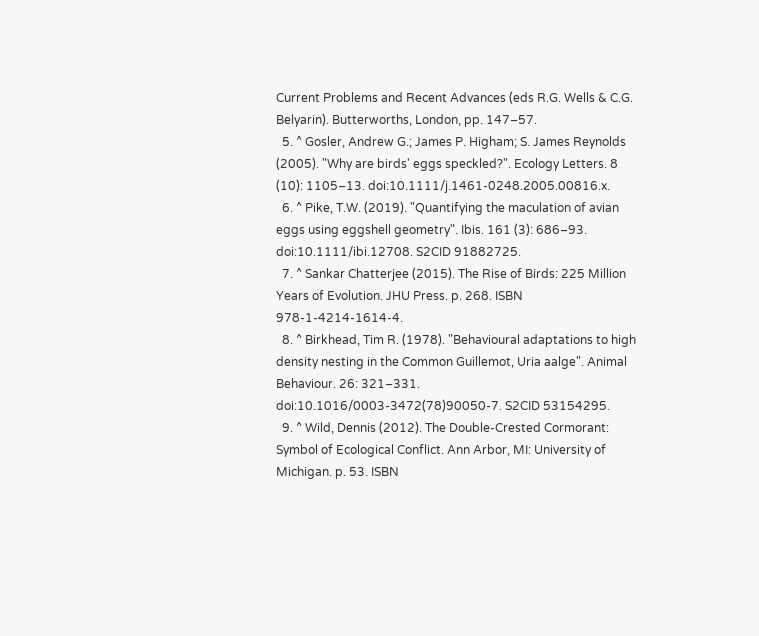Current Problems and Recent Advances (eds R.G. Wells & C.G. Belyarin). Butterworths, London, pp. 147–57.
  5. ^ Gosler, Andrew G.; James P. Higham; S. James Reynolds (2005). "Why are birds' eggs speckled?". Ecology Letters. 8 (10): 1105–13. doi:10.1111/j.1461-0248.2005.00816.x.
  6. ^ Pike, T.W. (2019). "Quantifying the maculation of avian eggs using eggshell geometry". Ibis. 161 (3): 686–93. doi:10.1111/ibi.12708. S2CID 91882725.
  7. ^ Sankar Chatterjee (2015). The Rise of Birds: 225 Million Years of Evolution. JHU Press. p. 268. ISBN 978-1-4214-1614-4.
  8. ^ Birkhead, Tim R. (1978). "Behavioural adaptations to high density nesting in the Common Guillemot, Uria aalge". Animal Behaviour. 26: 321–331. doi:10.1016/0003-3472(78)90050-7. S2CID 53154295.
  9. ^ Wild, Dennis (2012). The Double-Crested Cormorant: Symbol of Ecological Conflict. Ann Arbor, MI: University of Michigan. p. 53. ISBN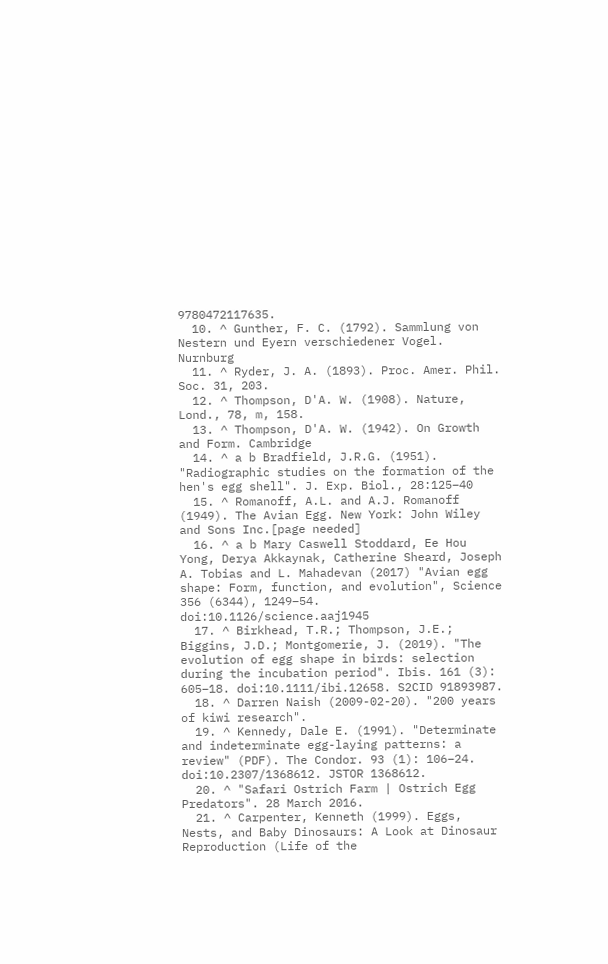9780472117635.
  10. ^ Gunther, F. C. (1792). Sammlung von Nestern und Eyern verschiedener Vogel. Nurnburg
  11. ^ Ryder, J. A. (1893). Proc. Amer. Phil. Soc. 31, 203.
  12. ^ Thompson, D'A. W. (1908). Nature, Lond., 78, m, 158.
  13. ^ Thompson, D'A. W. (1942). On Growth and Form. Cambridge
  14. ^ a b Bradfield, J.R.G. (1951). "Radiographic studies on the formation of the hen's egg shell". J. Exp. Biol., 28:125–40
  15. ^ Romanoff, A.L. and A.J. Romanoff (1949). The Avian Egg. New York: John Wiley and Sons Inc.[page needed]
  16. ^ a b Mary Caswell Stoddard, Ee Hou Yong, Derya Akkaynak, Catherine Sheard, Joseph A. Tobias and L. Mahadevan (2017) "Avian egg shape: Form, function, and evolution", Science 356 (6344), 1249–54. doi:10.1126/science.aaj1945
  17. ^ Birkhead, T.R.; Thompson, J.E.; Biggins, J.D.; Montgomerie, J. (2019). "The evolution of egg shape in birds: selection during the incubation period". Ibis. 161 (3): 605–18. doi:10.1111/ibi.12658. S2CID 91893987.
  18. ^ Darren Naish (2009-02-20). "200 years of kiwi research".
  19. ^ Kennedy, Dale E. (1991). "Determinate and indeterminate egg-laying patterns: a review" (PDF). The Condor. 93 (1): 106–24. doi:10.2307/1368612. JSTOR 1368612.
  20. ^ "Safari Ostrich Farm | Ostrich Egg Predators". 28 March 2016.
  21. ^ Carpenter, Kenneth (1999). Eggs, Nests, and Baby Dinosaurs: A Look at Dinosaur Reproduction (Life of the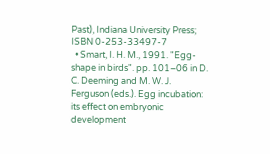Past), Indiana University Press; ISBN 0-253-33497-7
  • Smart, I. H. M., 1991. "Egg-shape in birds". pp. 101–06 in D. C. Deeming and M. W. J. Ferguson (eds.). Egg incubation: its effect on embryonic development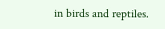in birds and reptiles.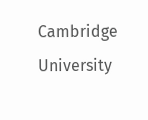Cambridge University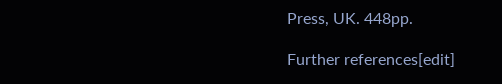Press, UK. 448pp.

Further references[edit]